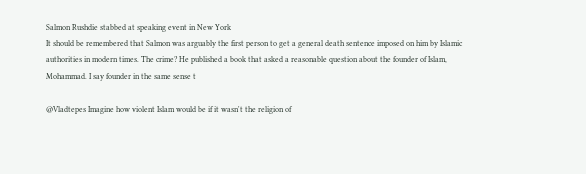Salmon Rushdie stabbed at speaking event in New York
It should be remembered that Salmon was arguably the first person to get a general death sentence imposed on him by Islamic authorities in modern times. The crime? He published a book that asked a reasonable question about the founder of Islam, Mohammad. I say founder in the same sense t

@Vladtepes Imagine how violent Islam would be if it wasn't the religion of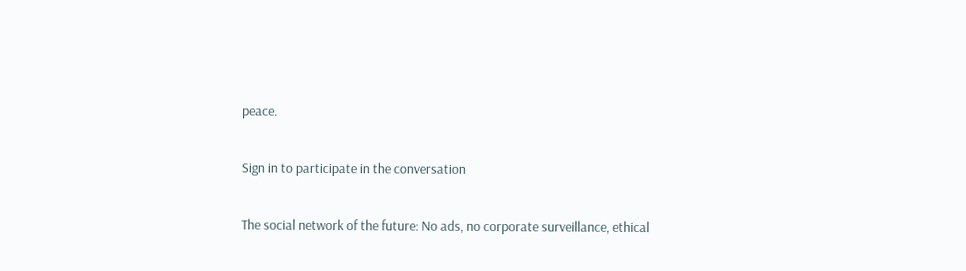peace.

Sign in to participate in the conversation

The social network of the future: No ads, no corporate surveillance, ethical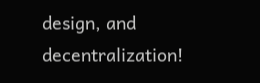design, and decentralization!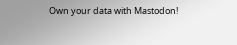Own your data with Mastodon!